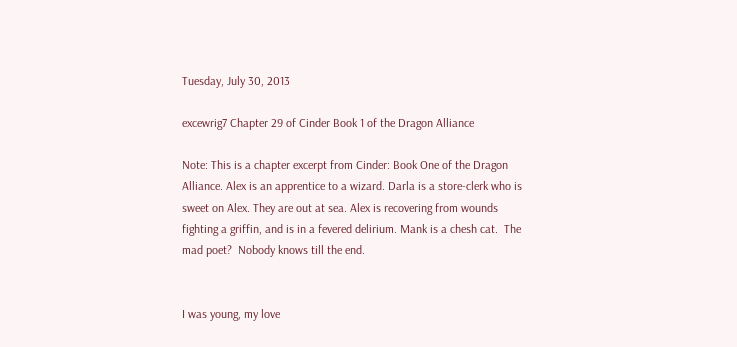Tuesday, July 30, 2013

excewrig7 Chapter 29 of Cinder Book 1 of the Dragon Alliance

Note: This is a chapter excerpt from Cinder: Book One of the Dragon Alliance. Alex is an apprentice to a wizard. Darla is a store-clerk who is sweet on Alex. They are out at sea. Alex is recovering from wounds fighting a griffin, and is in a fevered delirium. Mank is a chesh cat.  The mad poet?  Nobody knows till the end.


I was young, my love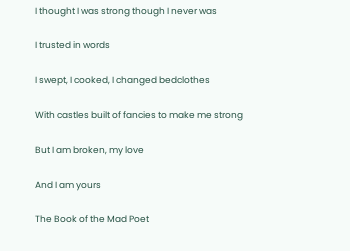I thought I was strong though I never was

I trusted in words

I swept, I cooked, I changed bedclothes

With castles built of fancies to make me strong

But I am broken, my love

And I am yours

The Book of the Mad Poet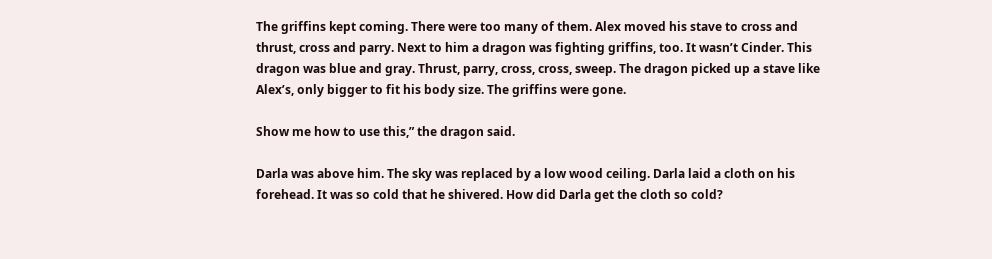The griffins kept coming. There were too many of them. Alex moved his stave to cross and thrust, cross and parry. Next to him a dragon was fighting griffins, too. It wasn’t Cinder. This dragon was blue and gray. Thrust, parry, cross, cross, sweep. The dragon picked up a stave like Alex’s, only bigger to fit his body size. The griffins were gone.

Show me how to use this,” the dragon said.

Darla was above him. The sky was replaced by a low wood ceiling. Darla laid a cloth on his forehead. It was so cold that he shivered. How did Darla get the cloth so cold?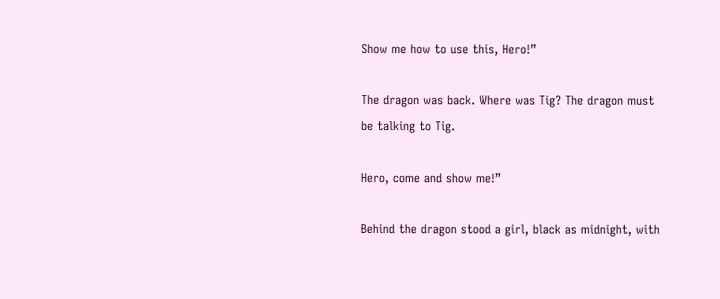Show me how to use this, Hero!”

The dragon was back. Where was Tig? The dragon must be talking to Tig.

Hero, come and show me!”

Behind the dragon stood a girl, black as midnight, with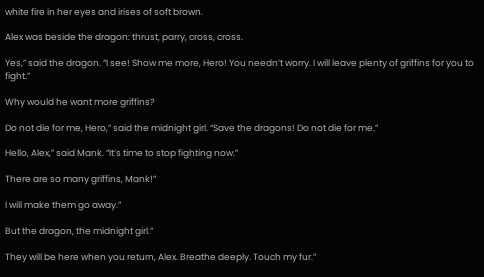white fire in her eyes and irises of soft brown.

Alex was beside the dragon: thrust, parry, cross, cross.

Yes,” said the dragon. “I see! Show me more, Hero! You needn’t worry. I will leave plenty of griffins for you to fight.”

Why would he want more griffins?

Do not die for me, Hero,” said the midnight girl. “Save the dragons! Do not die for me.”

Hello, Alex,” said Mank. “It’s time to stop fighting now.”

There are so many griffins, Mank!”

I will make them go away.”

But the dragon, the midnight girl.”

They will be here when you return, Alex. Breathe deeply. Touch my fur.”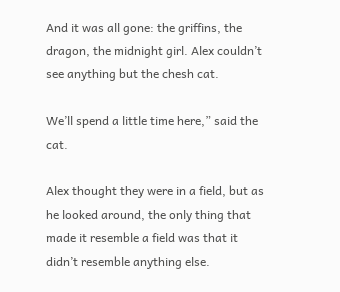And it was all gone: the griffins, the dragon, the midnight girl. Alex couldn’t see anything but the chesh cat.

We’ll spend a little time here,” said the cat.

Alex thought they were in a field, but as he looked around, the only thing that made it resemble a field was that it didn’t resemble anything else.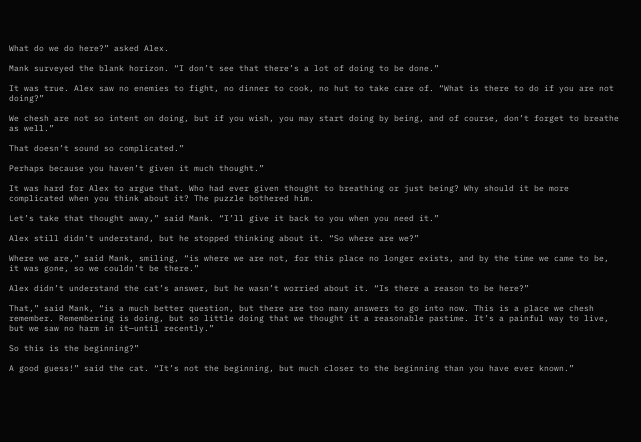What do we do here?” asked Alex.

Mank surveyed the blank horizon. “I don’t see that there’s a lot of doing to be done.”

It was true. Alex saw no enemies to fight, no dinner to cook, no hut to take care of. “What is there to do if you are not doing?”

We chesh are not so intent on doing, but if you wish, you may start doing by being, and of course, don’t forget to breathe as well.”

That doesn’t sound so complicated.”

Perhaps because you haven’t given it much thought.”

It was hard for Alex to argue that. Who had ever given thought to breathing or just being? Why should it be more complicated when you think about it? The puzzle bothered him.

Let’s take that thought away,” said Mank. “I’ll give it back to you when you need it.”

Alex still didn’t understand, but he stopped thinking about it. “So where are we?”

Where we are,” said Mank, smiling, “is where we are not, for this place no longer exists, and by the time we came to be, it was gone, so we couldn’t be there.”

Alex didn’t understand the cat’s answer, but he wasn’t worried about it. “Is there a reason to be here?”

That,” said Mank, “is a much better question, but there are too many answers to go into now. This is a place we chesh remember. Remembering is doing, but so little doing that we thought it a reasonable pastime. It’s a painful way to live, but we saw no harm in it—until recently.”

So this is the beginning?”

A good guess!” said the cat. “It’s not the beginning, but much closer to the beginning than you have ever known.”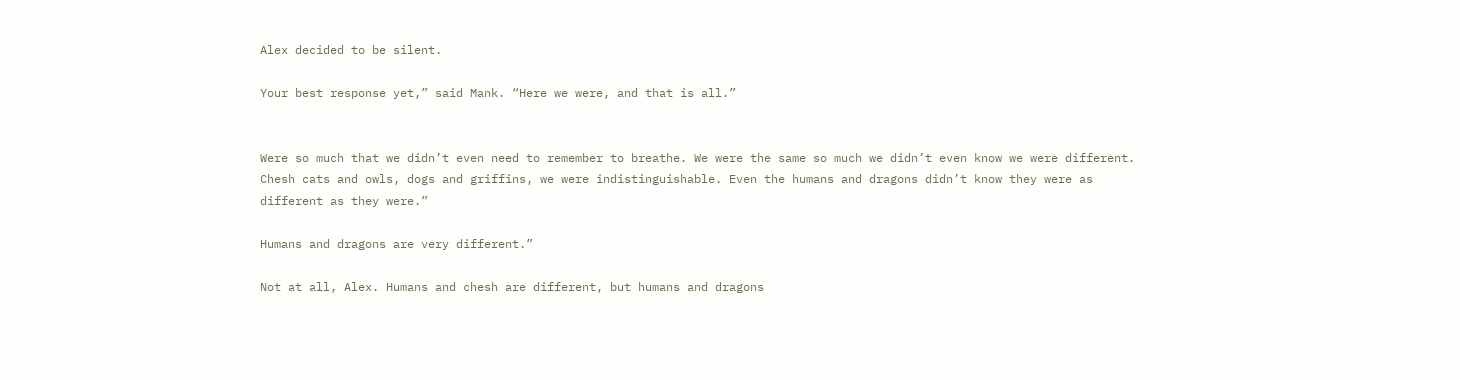Alex decided to be silent.

Your best response yet,” said Mank. “Here we were, and that is all.”


Were so much that we didn’t even need to remember to breathe. We were the same so much we didn’t even know we were different. Chesh cats and owls, dogs and griffins, we were indistinguishable. Even the humans and dragons didn’t know they were as different as they were.”

Humans and dragons are very different.”

Not at all, Alex. Humans and chesh are different, but humans and dragons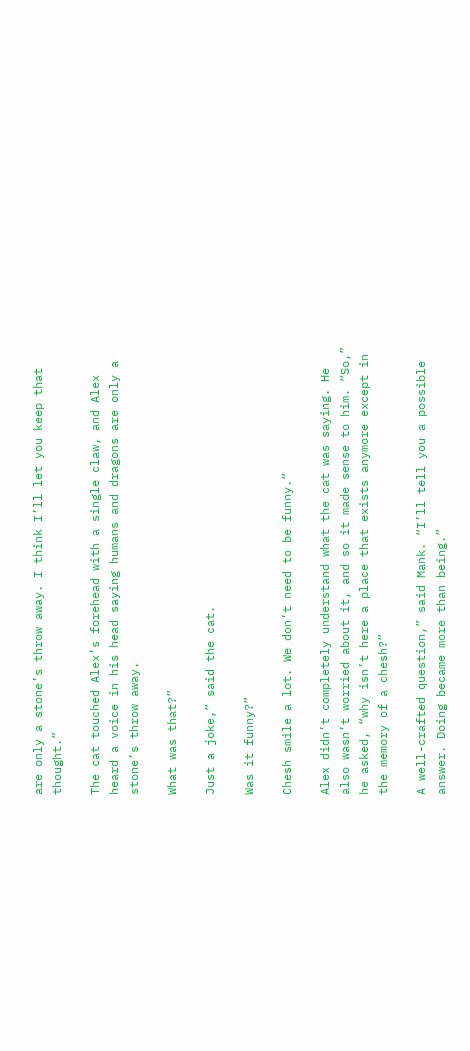are only a stone’s throw away. I think I’ll let you keep that thought.”

The cat touched Alex’s forehead with a single claw, and Alex heard a voice in his head saying humans and dragons are only a stone’s throw away.

What was that?”

Just a joke,” said the cat.

Was it funny?”

Chesh smile a lot. We don’t need to be funny.”

Alex didn’t completely understand what the cat was saying. He also wasn’t worried about it, and so it made sense to him. “So,” he asked, “why isn’t here a place that exists anymore except in the memory of a chesh?”

A well-crafted question,” said Mank. “I’ll tell you a possible answer. Doing became more than being.”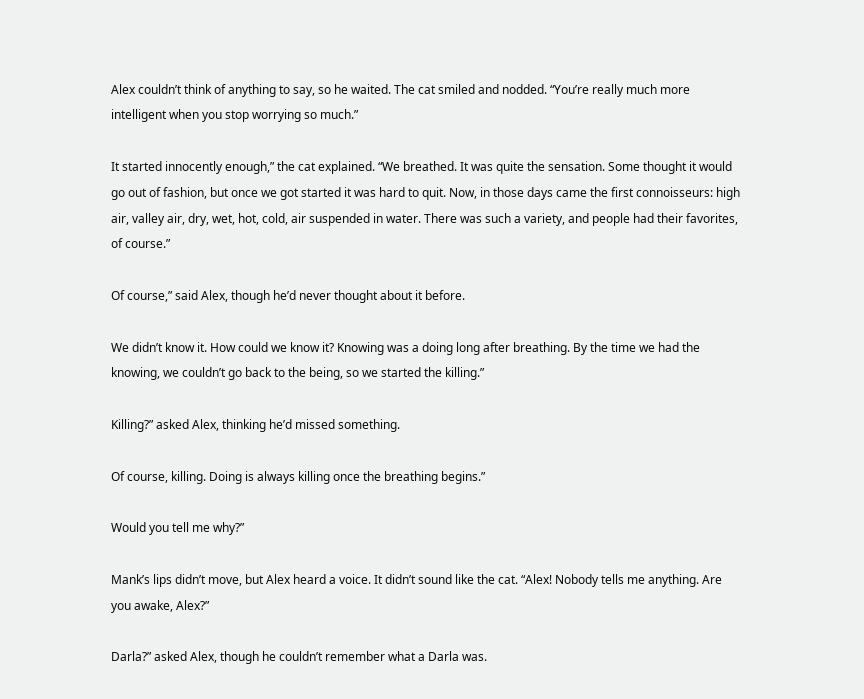Alex couldn’t think of anything to say, so he waited. The cat smiled and nodded. “You’re really much more intelligent when you stop worrying so much.”

It started innocently enough,” the cat explained. “We breathed. It was quite the sensation. Some thought it would go out of fashion, but once we got started it was hard to quit. Now, in those days came the first connoisseurs: high air, valley air, dry, wet, hot, cold, air suspended in water. There was such a variety, and people had their favorites, of course.”

Of course,” said Alex, though he’d never thought about it before.

We didn’t know it. How could we know it? Knowing was a doing long after breathing. By the time we had the knowing, we couldn’t go back to the being, so we started the killing.”

Killing?” asked Alex, thinking he’d missed something.

Of course, killing. Doing is always killing once the breathing begins.”

Would you tell me why?”

Mank’s lips didn’t move, but Alex heard a voice. It didn’t sound like the cat. “Alex! Nobody tells me anything. Are you awake, Alex?”

Darla?” asked Alex, though he couldn’t remember what a Darla was.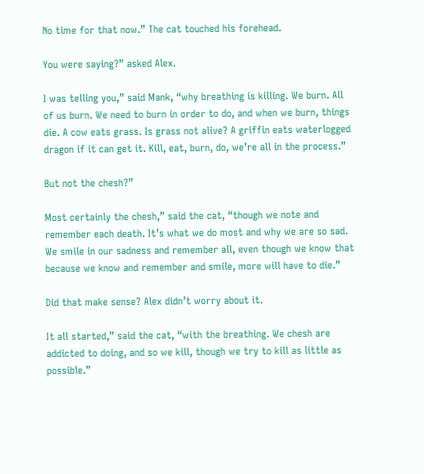No time for that now.” The cat touched his forehead.

You were saying?” asked Alex.

I was telling you,” said Mank, “why breathing is killing. We burn. All of us burn. We need to burn in order to do, and when we burn, things die. A cow eats grass. Is grass not alive? A griffin eats waterlogged dragon if it can get it. Kill, eat, burn, do, we’re all in the process.”

But not the chesh?”

Most certainly the chesh,” said the cat, “though we note and remember each death. It’s what we do most and why we are so sad. We smile in our sadness and remember all, even though we know that because we know and remember and smile, more will have to die.”

Did that make sense? Alex didn’t worry about it.

It all started,” said the cat, “with the breathing. We chesh are addicted to doing, and so we kill, though we try to kill as little as possible.”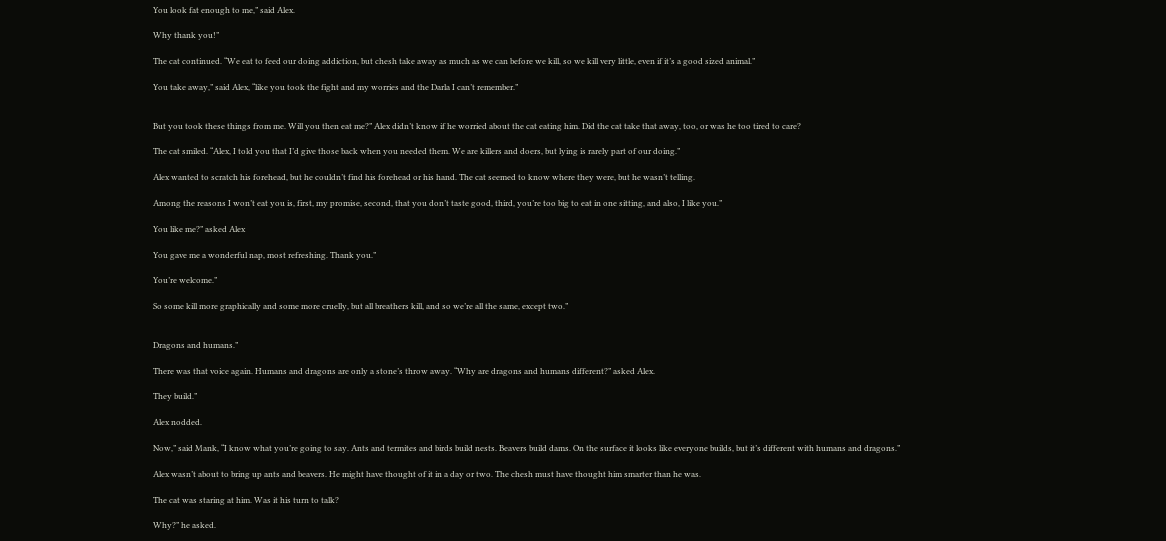You look fat enough to me,” said Alex.

Why thank you!”

The cat continued. “We eat to feed our doing addiction, but chesh take away as much as we can before we kill, so we kill very little, even if it’s a good sized animal.”

You take away,” said Alex, “like you took the fight and my worries and the Darla I can’t remember.”


But you took these things from me. Will you then eat me?” Alex didn’t know if he worried about the cat eating him. Did the cat take that away, too, or was he too tired to care?

The cat smiled. “Alex, I told you that I’d give those back when you needed them. We are killers and doers, but lying is rarely part of our doing.”

Alex wanted to scratch his forehead, but he couldn’t find his forehead or his hand. The cat seemed to know where they were, but he wasn’t telling.

Among the reasons I won’t eat you is, first, my promise, second, that you don’t taste good, third, you’re too big to eat in one sitting, and also, I like you.”

You like me?” asked Alex

You gave me a wonderful nap, most refreshing. Thank you.”

You’re welcome.”

So some kill more graphically and some more cruelly, but all breathers kill, and so we’re all the same, except two.”


Dragons and humans.”

There was that voice again. Humans and dragons are only a stone’s throw away. “Why are dragons and humans different?” asked Alex.

They build.”

Alex nodded.

Now,” said Mank, “I know what you’re going to say. Ants and termites and birds build nests. Beavers build dams. On the surface it looks like everyone builds, but it’s different with humans and dragons.”

Alex wasn’t about to bring up ants and beavers. He might have thought of it in a day or two. The chesh must have thought him smarter than he was.

The cat was staring at him. Was it his turn to talk?

Why?” he asked.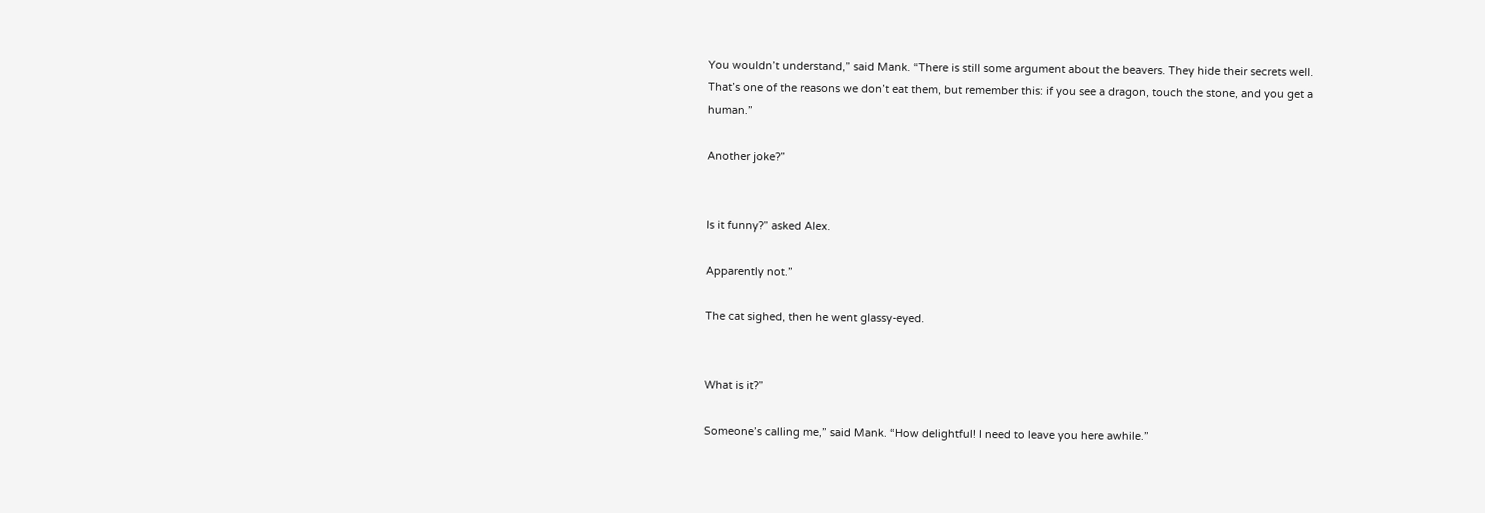You wouldn’t understand,” said Mank. “There is still some argument about the beavers. They hide their secrets well. That’s one of the reasons we don’t eat them, but remember this: if you see a dragon, touch the stone, and you get a human.”

Another joke?”


Is it funny?” asked Alex.

Apparently not.”

The cat sighed, then he went glassy-eyed.


What is it?”

Someone’s calling me,” said Mank. “How delightful! I need to leave you here awhile.”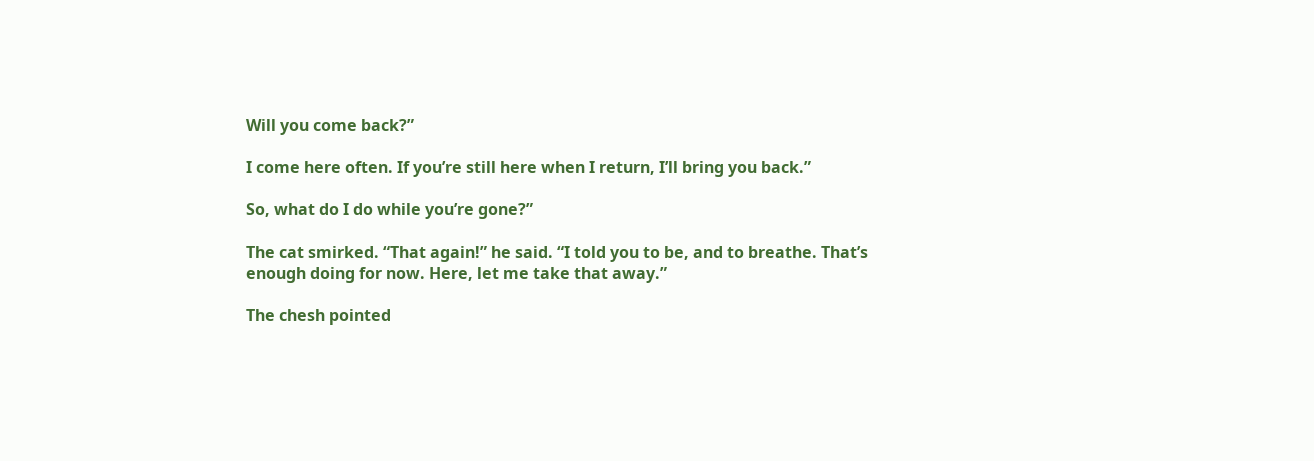Will you come back?”

I come here often. If you’re still here when I return, I’ll bring you back.”

So, what do I do while you’re gone?”

The cat smirked. “That again!” he said. “I told you to be, and to breathe. That’s enough doing for now. Here, let me take that away.”

The chesh pointed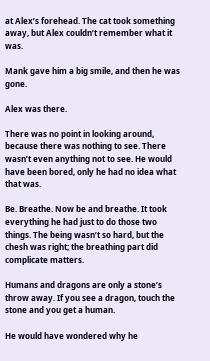at Alex’s forehead. The cat took something away, but Alex couldn’t remember what it was.

Mank gave him a big smile, and then he was gone.

Alex was there.

There was no point in looking around, because there was nothing to see. There wasn’t even anything not to see. He would have been bored, only he had no idea what that was.

Be. Breathe. Now be and breathe. It took everything he had just to do those two things. The being wasn’t so hard, but the chesh was right; the breathing part did complicate matters.

Humans and dragons are only a stone’s throw away. If you see a dragon, touch the stone and you get a human.

He would have wondered why he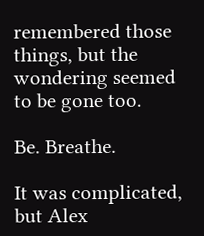remembered those things, but the wondering seemed to be gone too.

Be. Breathe.

It was complicated, but Alex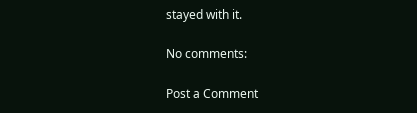stayed with it.

No comments:

Post a Comment